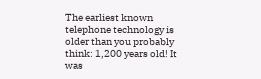The earliest known telephone technology is older than you probably think: 1,200 years old! It was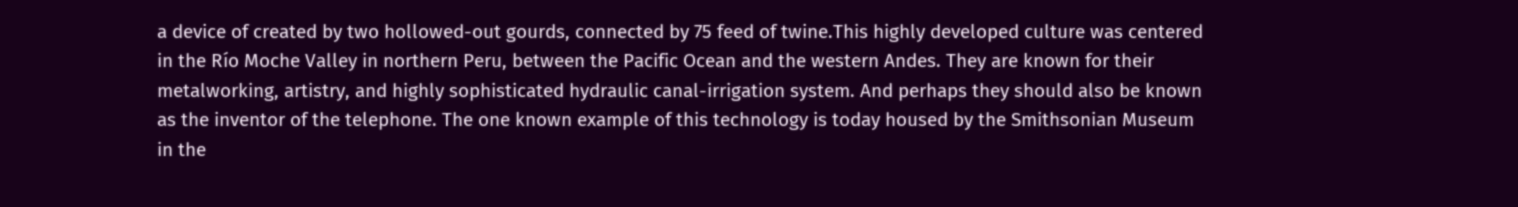a device of created by two hollowed-out gourds, connected by 75 feed of twine.This highly developed culture was centered in the Río Moche Valley in northern Peru, between the Pacific Ocean and the western Andes. They are known for their metalworking, artistry, and highly sophisticated hydraulic canal-irrigation system. And perhaps they should also be known as the inventor of the telephone. The one known example of this technology is today housed by the Smithsonian Museum in the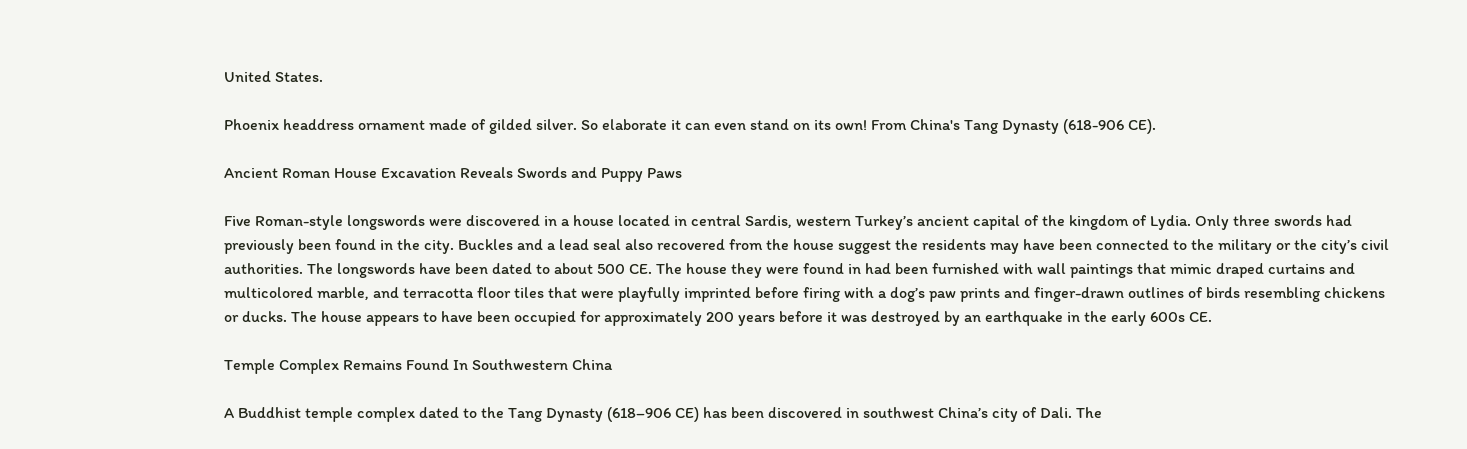United States.

Phoenix headdress ornament made of gilded silver. So elaborate it can even stand on its own! From China's Tang Dynasty (618-906 CE).

Ancient Roman House Excavation Reveals Swords and Puppy Paws

Five Roman-style longswords were discovered in a house located in central Sardis, western Turkey’s ancient capital of the kingdom of Lydia. Only three swords had previously been found in the city. Buckles and a lead seal also recovered from the house suggest the residents may have been connected to the military or the city’s civil authorities. The longswords have been dated to about 500 CE. The house they were found in had been furnished with wall paintings that mimic draped curtains and multicolored marble, and terracotta floor tiles that were playfully imprinted before firing with a dog’s paw prints and finger-drawn outlines of birds resembling chickens or ducks. The house appears to have been occupied for approximately 200 years before it was destroyed by an earthquake in the early 600s CE.

Temple Complex Remains Found In Southwestern China

A Buddhist temple complex dated to the Tang Dynasty (618–906 CE) has been discovered in southwest China’s city of Dali. The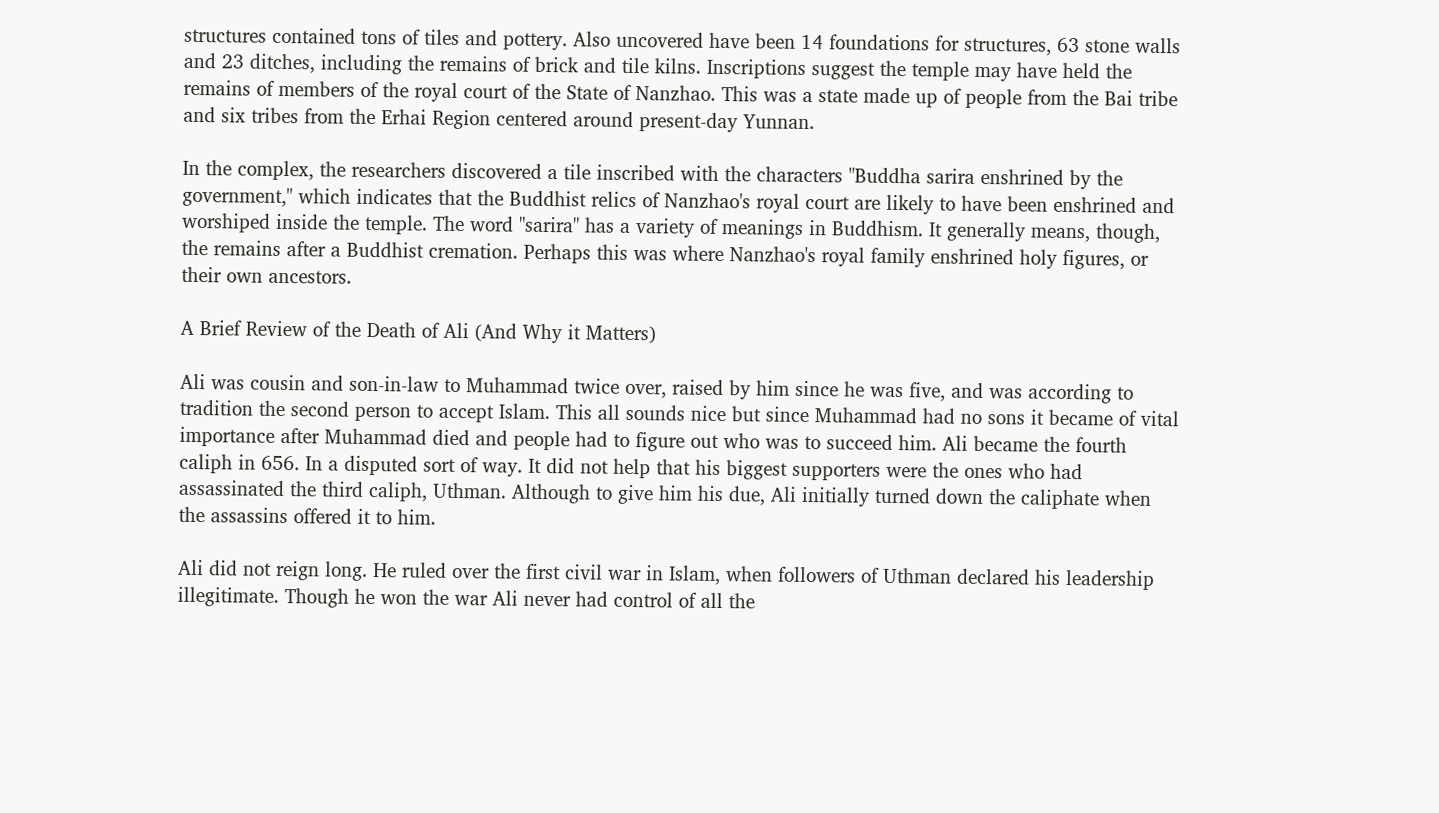structures contained tons of tiles and pottery. Also uncovered have been 14 foundations for structures, 63 stone walls and 23 ditches, including the remains of brick and tile kilns. Inscriptions suggest the temple may have held the remains of members of the royal court of the State of Nanzhao. This was a state made up of people from the Bai tribe and six tribes from the Erhai Region centered around present-day Yunnan.

In the complex, the researchers discovered a tile inscribed with the characters "Buddha sarira enshrined by the government," which indicates that the Buddhist relics of Nanzhao's royal court are likely to have been enshrined and worshiped inside the temple. The word "sarira" has a variety of meanings in Buddhism. It generally means, though, the remains after a Buddhist cremation. Perhaps this was where Nanzhao's royal family enshrined holy figures, or their own ancestors.

A Brief Review of the Death of Ali (And Why it Matters)

Ali was cousin and son-in-law to Muhammad twice over, raised by him since he was five, and was according to tradition the second person to accept Islam. This all sounds nice but since Muhammad had no sons it became of vital importance after Muhammad died and people had to figure out who was to succeed him. Ali became the fourth caliph in 656. In a disputed sort of way. It did not help that his biggest supporters were the ones who had assassinated the third caliph, Uthman. Although to give him his due, Ali initially turned down the caliphate when the assassins offered it to him.

Ali did not reign long. He ruled over the first civil war in Islam, when followers of Uthman declared his leadership illegitimate. Though he won the war Ali never had control of all the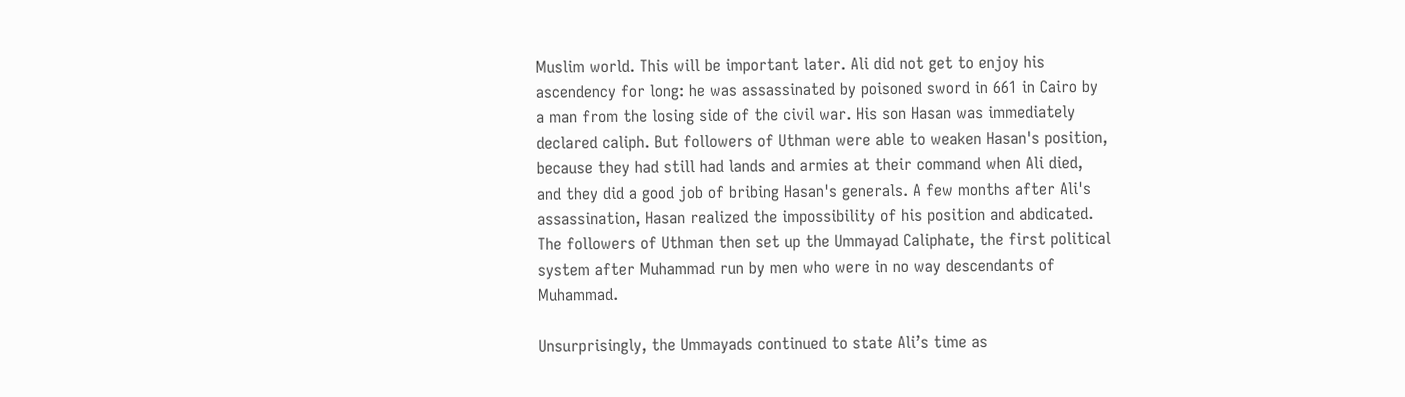Muslim world. This will be important later. Ali did not get to enjoy his ascendency for long: he was assassinated by poisoned sword in 661 in Cairo by a man from the losing side of the civil war. His son Hasan was immediately declared caliph. But followers of Uthman were able to weaken Hasan's position, because they had still had lands and armies at their command when Ali died, and they did a good job of bribing Hasan's generals. A few months after Ali's assassination, Hasan realized the impossibility of his position and abdicated. The followers of Uthman then set up the Ummayad Caliphate, the first political system after Muhammad run by men who were in no way descendants of Muhammad.

Unsurprisingly, the Ummayads continued to state Ali’s time as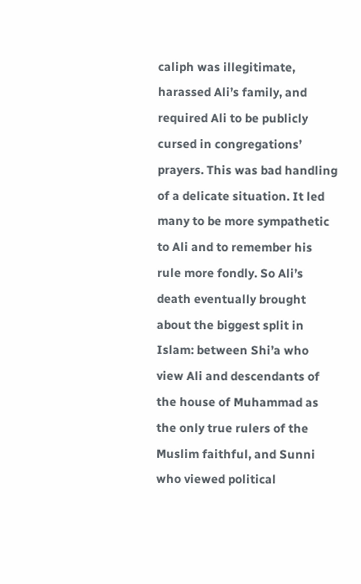caliph was illegitimate, harassed Ali’s family, and required Ali to be publicly cursed in congregations’ prayers. This was bad handling of a delicate situation. It led many to be more sympathetic to Ali and to remember his rule more fondly. So Ali’s death eventually brought about the biggest split in Islam: between Shi’a who view Ali and descendants of the house of Muhammad as the only true rulers of the Muslim faithful, and Sunni who viewed political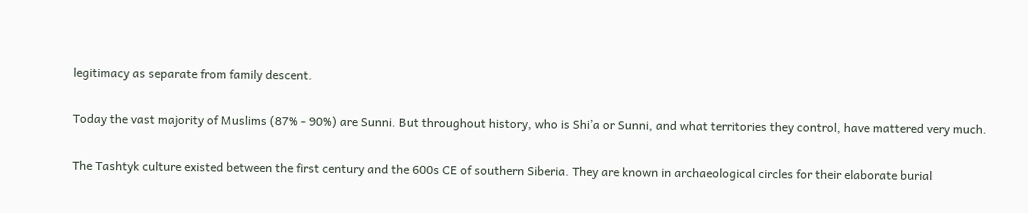legitimacy as separate from family descent.

Today the vast majority of Muslims (87% - 90%) are Sunni. But throughout history, who is Shi’a or Sunni, and what territories they control, have mattered very much.

The Tashtyk culture existed between the first century and the 600s CE of southern Siberia. They are known in archaeological circles for their elaborate burial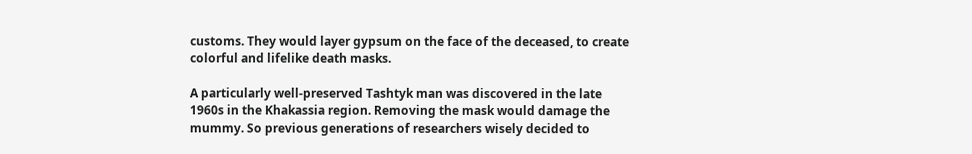customs. They would layer gypsum on the face of the deceased, to create colorful and lifelike death masks.

A particularly well-preserved Tashtyk man was discovered in the late 1960s in the Khakassia region. Removing the mask would damage the mummy. So previous generations of researchers wisely decided to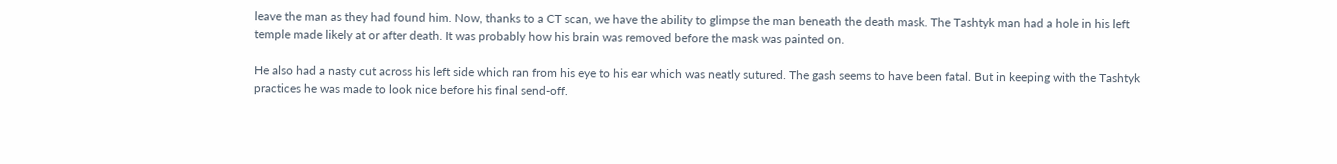leave the man as they had found him. Now, thanks to a CT scan, we have the ability to glimpse the man beneath the death mask. The Tashtyk man had a hole in his left temple made likely at or after death. It was probably how his brain was removed before the mask was painted on.

He also had a nasty cut across his left side which ran from his eye to his ear which was neatly sutured. The gash seems to have been fatal. But in keeping with the Tashtyk practices he was made to look nice before his final send-off.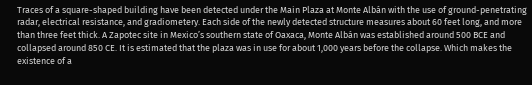Traces of a square-shaped building have been detected under the Main Plaza at Monte Albán with the use of ground-penetrating radar, electrical resistance, and gradiometery. Each side of the newly detected structure measures about 60 feet long, and more than three feet thick. A Zapotec site in Mexico’s southern state of Oaxaca, Monte Albán was established around 500 BCE and collapsed around 850 CE. It is estimated that the plaza was in use for about 1,000 years before the collapse. Which makes the existence of a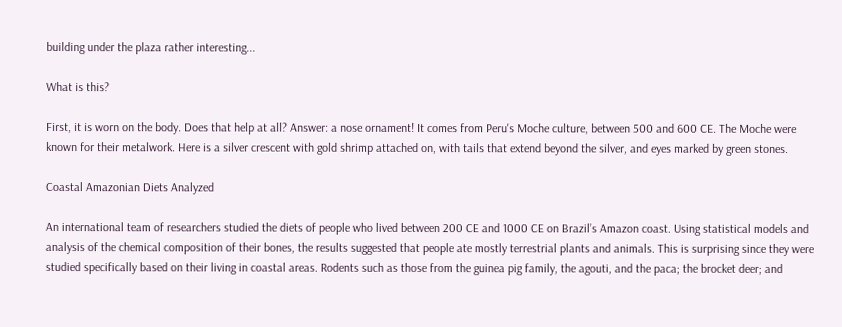building under the plaza rather interesting...

What is this?

First, it is worn on the body. Does that help at all? Answer: a nose ornament! It comes from Peru's Moche culture, between 500 and 600 CE. The Moche were known for their metalwork. Here is a silver crescent with gold shrimp attached on, with tails that extend beyond the silver, and eyes marked by green stones.

Coastal Amazonian Diets Analyzed

An international team of researchers studied the diets of people who lived between 200 CE and 1000 CE on Brazil’s Amazon coast. Using statistical models and analysis of the chemical composition of their bones, the results suggested that people ate mostly terrestrial plants and animals. This is surprising since they were studied specifically based on their living in coastal areas. Rodents such as those from the guinea pig family, the agouti, and the paca; the brocket deer; and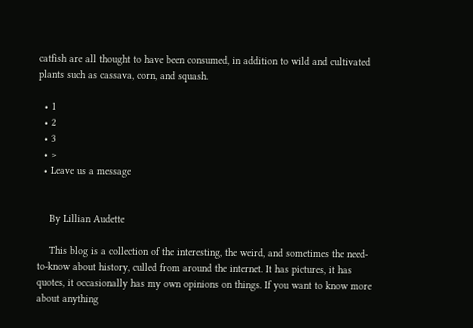catfish are all thought to have been consumed, in addition to wild and cultivated plants such as cassava, corn, and squash.

  • 1
  • 2
  • 3
  • >
  • Leave us a message


    By Lillian Audette

    This blog is a collection of the interesting, the weird, and sometimes the need-to-know about history, culled from around the internet. It has pictures, it has quotes, it occasionally has my own opinions on things. If you want to know more about anything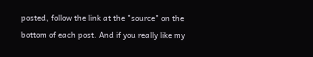posted, follow the link at the "source" on the bottom of each post. And if you really like my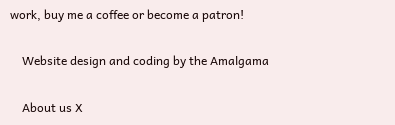work, buy me a coffee or become a patron!

    Website design and coding by the Amalgama

    About us X